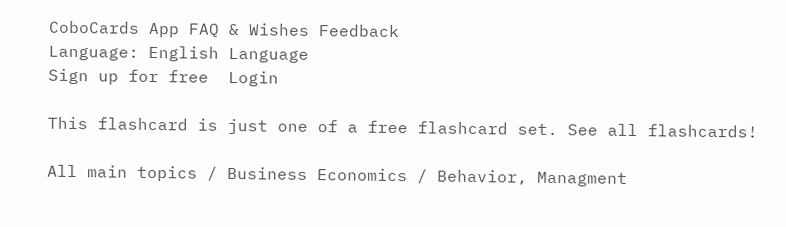CoboCards App FAQ & Wishes Feedback
Language: English Language
Sign up for free  Login

This flashcard is just one of a free flashcard set. See all flashcards!

All main topics / Business Economics / Behavior, Managment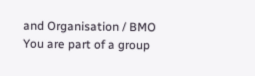and Organisation / BMO
You are part of a group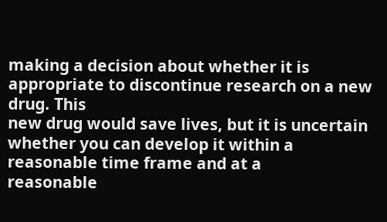making a decision about whether it is appropriate to discontinue research on a new drug. This
new drug would save lives, but it is uncertain whether you can develop it within a reasonable time frame and at a
reasonable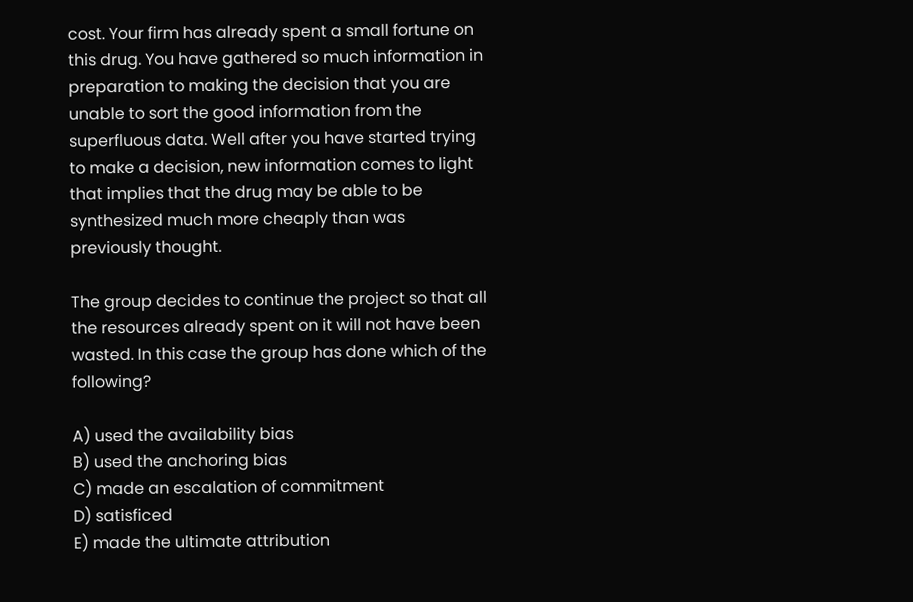cost. Your firm has already spent a small fortune on this drug. You have gathered so much information in preparation to making the decision that you are unable to sort the good information from the superfluous data. Well after you have started trying to make a decision, new information comes to light that implies that the drug may be able to be synthesized much more cheaply than was previously thought.

The group decides to continue the project so that all the resources already spent on it will not have been wasted. In this case the group has done which of the following?

A) used the availability bias
B) used the anchoring bias
C) made an escalation of commitment
D) satisficed
E) made the ultimate attribution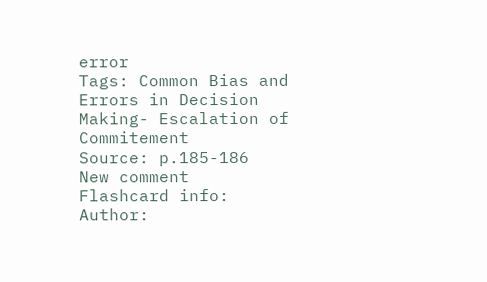error
Tags: Common Bias and Errors in Decision Making- Escalation of Commitement
Source: p.185-186
New comment
Flashcard info:
Author: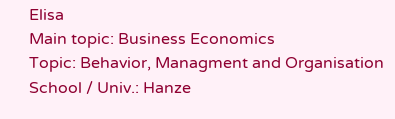Elisa
Main topic: Business Economics
Topic: Behavior, Managment and Organisation
School / Univ.: Hanze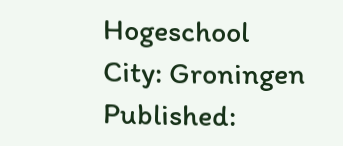Hogeschool
City: Groningen
Published: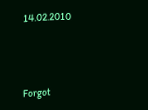14.02.2010




Forgot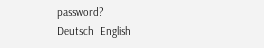password?
Deutsch  English